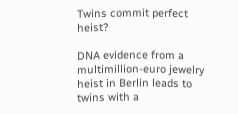Twins commit perfect heist?

DNA evidence from a multimillion-euro jewelry heist in Berlin leads to twins with a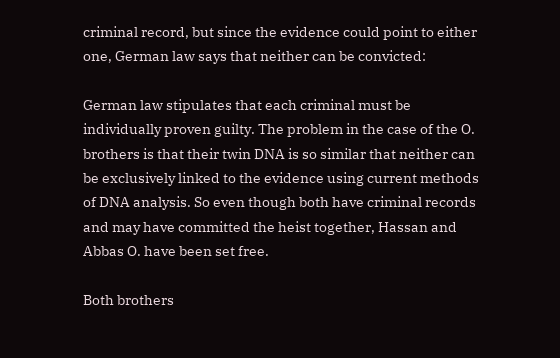criminal record, but since the evidence could point to either one, German law says that neither can be convicted:

German law stipulates that each criminal must be individually proven guilty. The problem in the case of the O. brothers is that their twin DNA is so similar that neither can be exclusively linked to the evidence using current methods of DNA analysis. So even though both have criminal records and may have committed the heist together, Hassan and Abbas O. have been set free.

Both brothers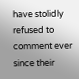have stolidly refused to comment ever since their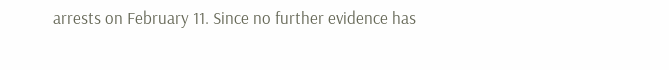arrests on February 11. Since no further evidence has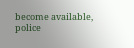become available, police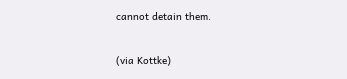cannot detain them.

(via Kottke)